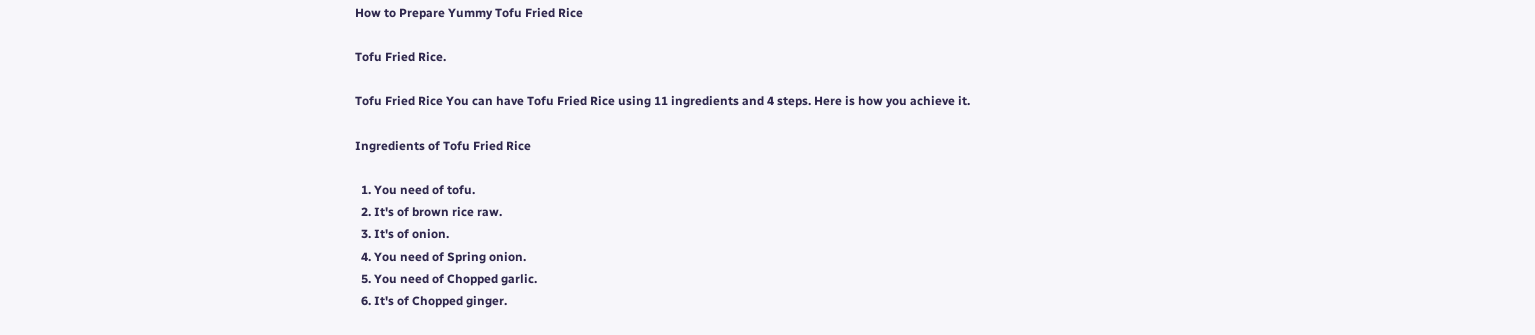How to Prepare Yummy Tofu Fried Rice

Tofu Fried Rice.

Tofu Fried Rice You can have Tofu Fried Rice using 11 ingredients and 4 steps. Here is how you achieve it.

Ingredients of Tofu Fried Rice

  1. You need of tofu.
  2. It's of brown rice raw.
  3. It's of onion.
  4. You need of Spring onion.
  5. You need of Chopped garlic.
  6. It's of Chopped ginger.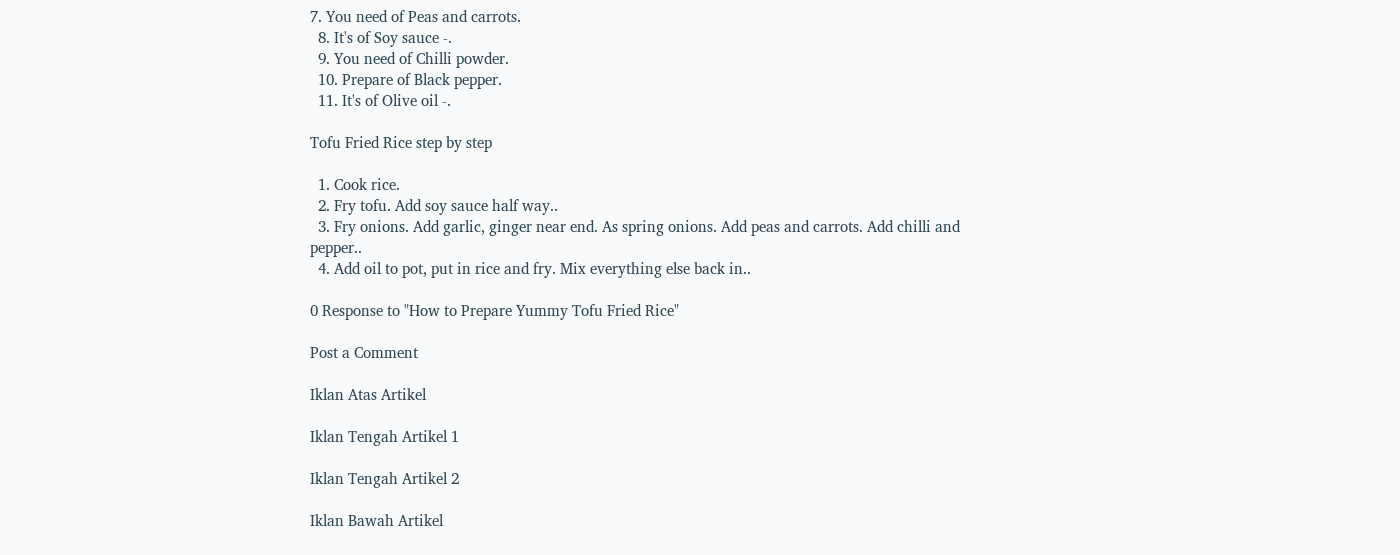7. You need of Peas and carrots.
  8. It's of Soy sauce -.
  9. You need of Chilli powder.
  10. Prepare of Black pepper.
  11. It's of Olive oil -.

Tofu Fried Rice step by step

  1. Cook rice.
  2. Fry tofu. Add soy sauce half way..
  3. Fry onions. Add garlic, ginger near end. As spring onions. Add peas and carrots. Add chilli and pepper..
  4. Add oil to pot, put in rice and fry. Mix everything else back in..

0 Response to "How to Prepare Yummy Tofu Fried Rice"

Post a Comment

Iklan Atas Artikel

Iklan Tengah Artikel 1

Iklan Tengah Artikel 2

Iklan Bawah Artikel